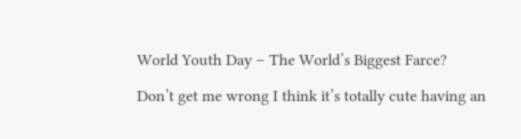World Youth Day – The World’s Biggest Farce?

Don’t get me wrong I think it’s totally cute having an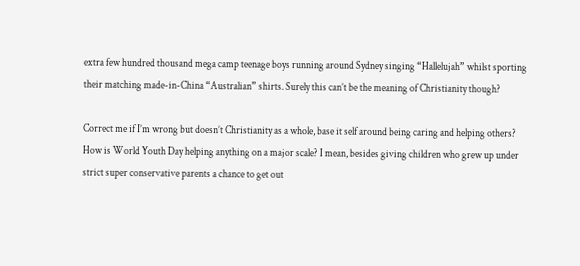extra few hundred thousand mega camp teenage boys running around Sydney singing “Hallelujah” whilst sporting their matching made-in-China “Australian” shirts. Surely this can’t be the meaning of Christianity though?

Correct me if I’m wrong but doesn’t Christianity as a whole, base it self around being caring and helping others? How is World Youth Day helping anything on a major scale? I mean, besides giving children who grew up under strict super conservative parents a chance to get out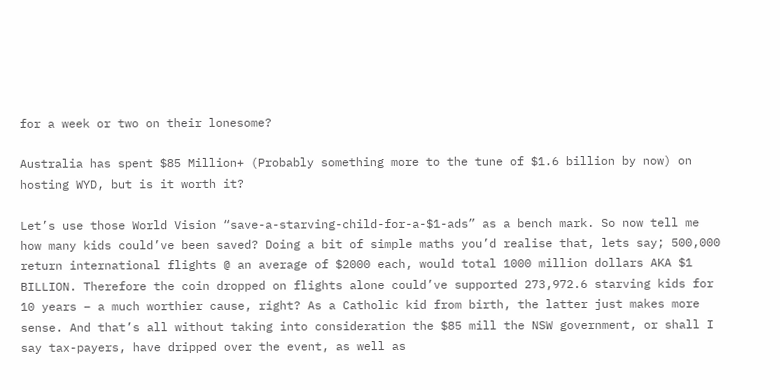for a week or two on their lonesome?

Australia has spent $85 Million+ (Probably something more to the tune of $1.6 billion by now) on hosting WYD, but is it worth it?

Let’s use those World Vision “save-a-starving-child-for-a-$1-ads” as a bench mark. So now tell me how many kids could’ve been saved? Doing a bit of simple maths you’d realise that, lets say; 500,000 return international flights @ an average of $2000 each, would total 1000 million dollars AKA $1 BILLION. Therefore the coin dropped on flights alone could’ve supported 273,972.6 starving kids for 10 years – a much worthier cause, right? As a Catholic kid from birth, the latter just makes more sense. And that’s all without taking into consideration the $85 mill the NSW government, or shall I say tax-payers, have dripped over the event, as well as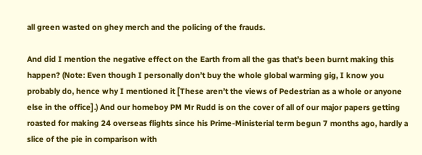all green wasted on ghey merch and the policing of the frauds.

And did I mention the negative effect on the Earth from all the gas that’s been burnt making this happen? (Note: Even though I personally don’t buy the whole global warming gig, I know you probably do, hence why I mentioned it [These aren’t the views of Pedestrian as a whole or anyone else in the office].) And our homeboy PM Mr Rudd is on the cover of all of our major papers getting roasted for making 24 overseas flights since his Prime-Ministerial term begun 7 months ago, hardly a slice of the pie in comparison with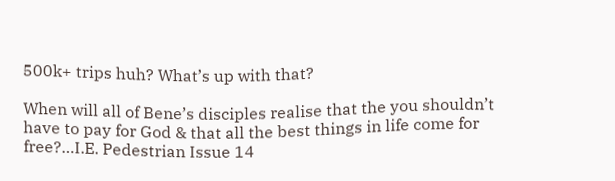500k+ trips huh? What’s up with that?

When will all of Bene’s disciples realise that the you shouldn’t have to pay for God & that all the best things in life come for free?…I.E. Pedestrian Issue 14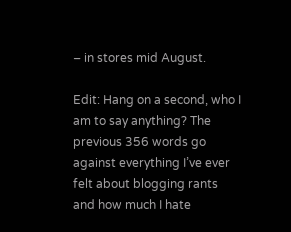– in stores mid August.

Edit: Hang on a second, who I am to say anything? The previous 356 words go against everything I’ve ever felt about blogging rants and how much I hate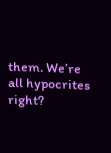them. We’re all hypocrites right?